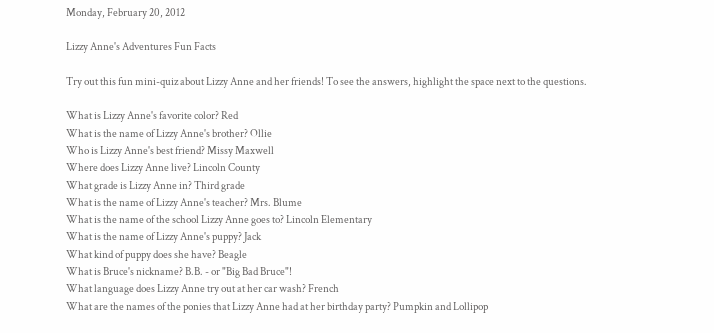Monday, February 20, 2012

Lizzy Anne's Adventures Fun Facts

Try out this fun mini-quiz about Lizzy Anne and her friends! To see the answers, highlight the space next to the questions.

What is Lizzy Anne's favorite color? Red
What is the name of Lizzy Anne's brother? Ollie
Who is Lizzy Anne's best friend? Missy Maxwell
Where does Lizzy Anne live? Lincoln County
What grade is Lizzy Anne in? Third grade
What is the name of Lizzy Anne's teacher? Mrs. Blume
What is the name of the school Lizzy Anne goes to? Lincoln Elementary
What is the name of Lizzy Anne's puppy? Jack
What kind of puppy does she have? Beagle
What is Bruce's nickname? B.B. - or "Big Bad Bruce"!
What language does Lizzy Anne try out at her car wash? French
What are the names of the ponies that Lizzy Anne had at her birthday party? Pumpkin and Lollipop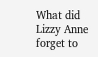What did Lizzy Anne forget to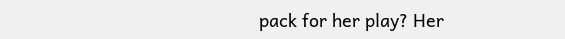pack for her play? Her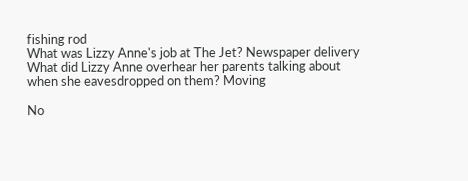fishing rod
What was Lizzy Anne's job at The Jet? Newspaper delivery
What did Lizzy Anne overhear her parents talking about when she eavesdropped on them? Moving

No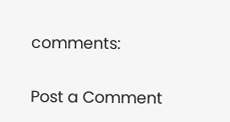comments:

Post a Comment